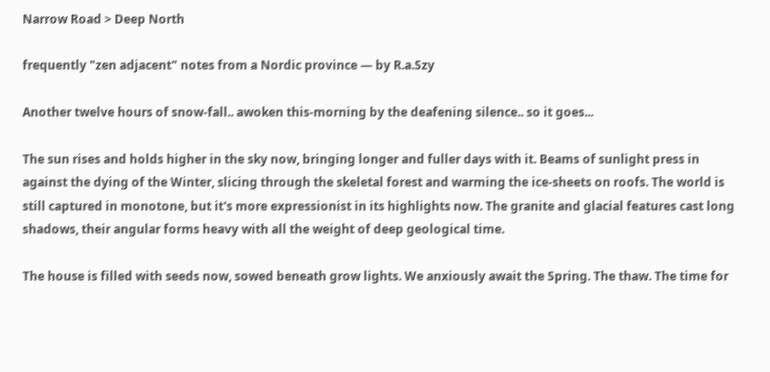Narrow Road > Deep North

frequently "zen adjacent" notes from a Nordic province — by R.a.Szy

Another twelve hours of snow-fall.. awoken this-morning by the deafening silence.. so it goes...

The sun rises and holds higher in the sky now, bringing longer and fuller days with it. Beams of sunlight press in against the dying of the Winter, slicing through the skeletal forest and warming the ice-sheets on roofs. The world is still captured in monotone, but it's more expressionist in its highlights now. The granite and glacial features cast long shadows, their angular forms heavy with all the weight of deep geological time.

The house is filled with seeds now, sowed beneath grow lights. We anxiously await the Spring. The thaw. The time for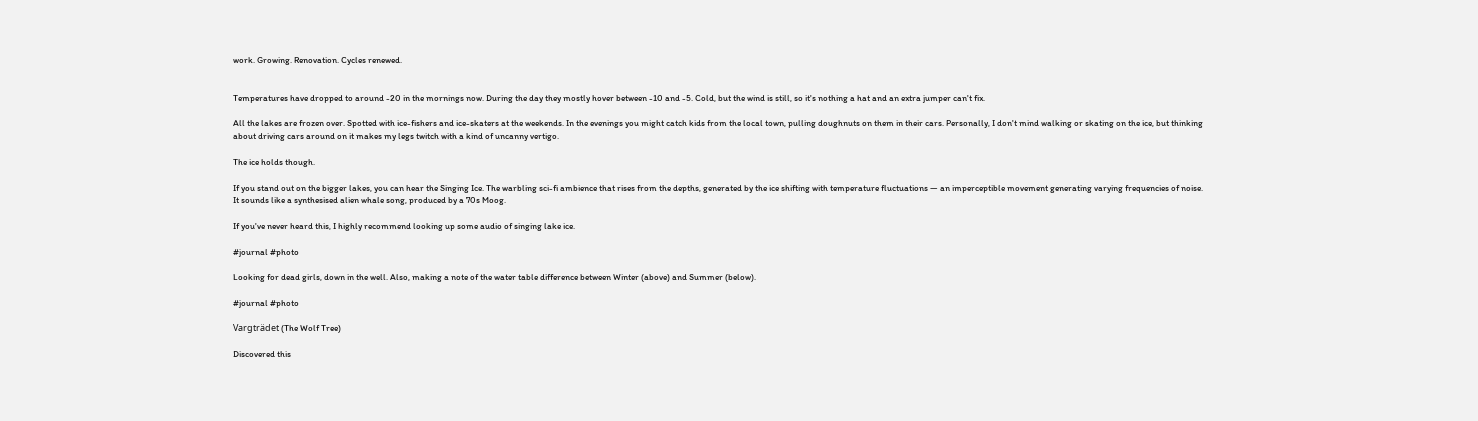work. Growing. Renovation. Cycles renewed.


Temperatures have dropped to around -20 in the mornings now. During the day they mostly hover between -10 and -5. Cold, but the wind is still, so it's nothing a hat and an extra jumper can't fix.

All the lakes are frozen over. Spotted with ice-fishers and ice-skaters at the weekends. In the evenings you might catch kids from the local town, pulling doughnuts on them in their cars. Personally, I don't mind walking or skating on the ice, but thinking about driving cars around on it makes my legs twitch with a kind of uncanny vertigo.

The ice holds though.

If you stand out on the bigger lakes, you can hear the Singing Ice. The warbling sci-fi ambience that rises from the depths, generated by the ice shifting with temperature fluctuations — an imperceptible movement generating varying frequencies of noise. It sounds like a synthesised alien whale song, produced by a 70s Moog.

If you've never heard this, I highly recommend looking up some audio of singing lake ice.

#journal #photo

Looking for dead girls, down in the well. Also, making a note of the water table difference between Winter (above) and Summer (below).

#journal #photo

Vargträdet (The Wolf Tree)

Discovered this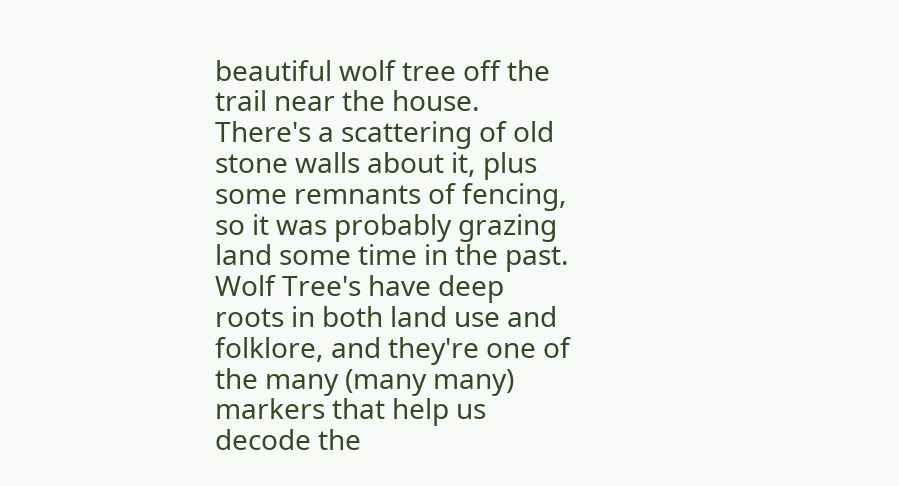beautiful wolf tree off the trail near the house. There's a scattering of old stone walls about it, plus some remnants of fencing, so it was probably grazing land some time in the past. Wolf Tree's have deep roots in both land use and folklore, and they're one of the many (many many) markers that help us decode the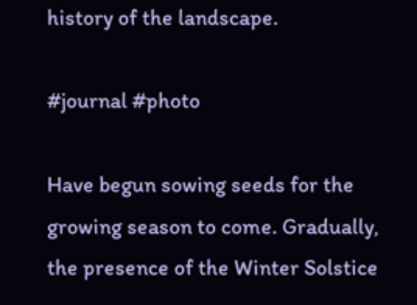history of the landscape.

#journal #photo

Have begun sowing seeds for the growing season to come. Gradually, the presence of the Winter Solstice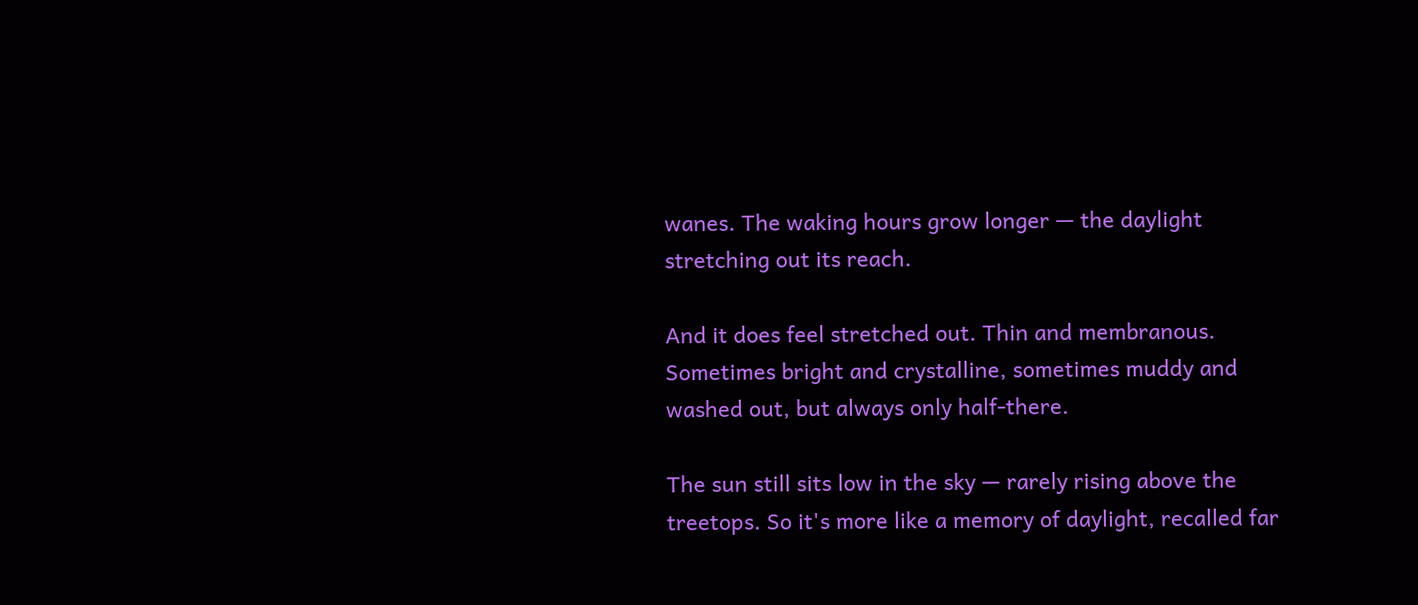wanes. The waking hours grow longer — the daylight stretching out its reach.

And it does feel stretched out. Thin and membranous. Sometimes bright and crystalline, sometimes muddy and washed out, but always only half-there.

The sun still sits low in the sky — rarely rising above the treetops. So it's more like a memory of daylight, recalled far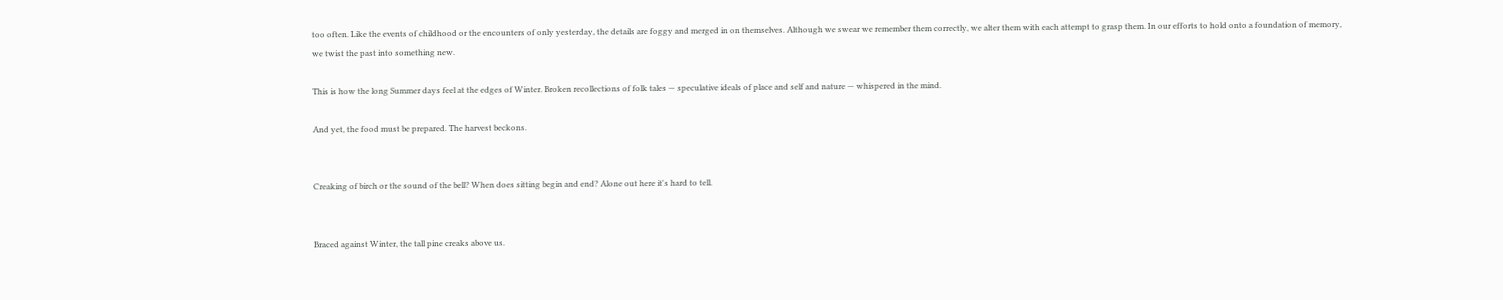too often. Like the events of childhood or the encounters of only yesterday, the details are foggy and merged in on themselves. Although we swear we remember them correctly, we alter them with each attempt to grasp them. In our efforts to hold onto a foundation of memory, we twist the past into something new.

This is how the long Summer days feel at the edges of Winter. Broken recollections of folk tales — speculative ideals of place and self and nature — whispered in the mind.

And yet, the food must be prepared. The harvest beckons.


Creaking of birch or the sound of the bell? When does sitting begin and end? Alone out here it's hard to tell.


Braced against Winter, the tall pine creaks above us.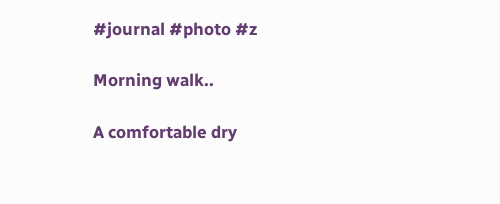#journal #photo #z

Morning walk..

A comfortable dry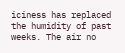iciness has replaced the humidity of past weeks. The air no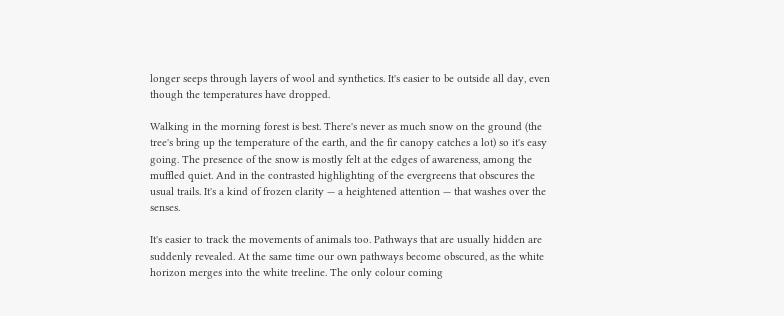longer seeps through layers of wool and synthetics. It's easier to be outside all day, even though the temperatures have dropped.

Walking in the morning forest is best. There's never as much snow on the ground (the tree's bring up the temperature of the earth, and the fir canopy catches a lot) so it's easy going. The presence of the snow is mostly felt at the edges of awareness, among the muffled quiet. And in the contrasted highlighting of the evergreens that obscures the usual trails. It's a kind of frozen clarity — a heightened attention — that washes over the senses.

It's easier to track the movements of animals too. Pathways that are usually hidden are suddenly revealed. At the same time our own pathways become obscured, as the white horizon merges into the white treeline. The only colour coming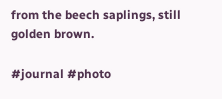from the beech saplings, still golden brown.

#journal #photo